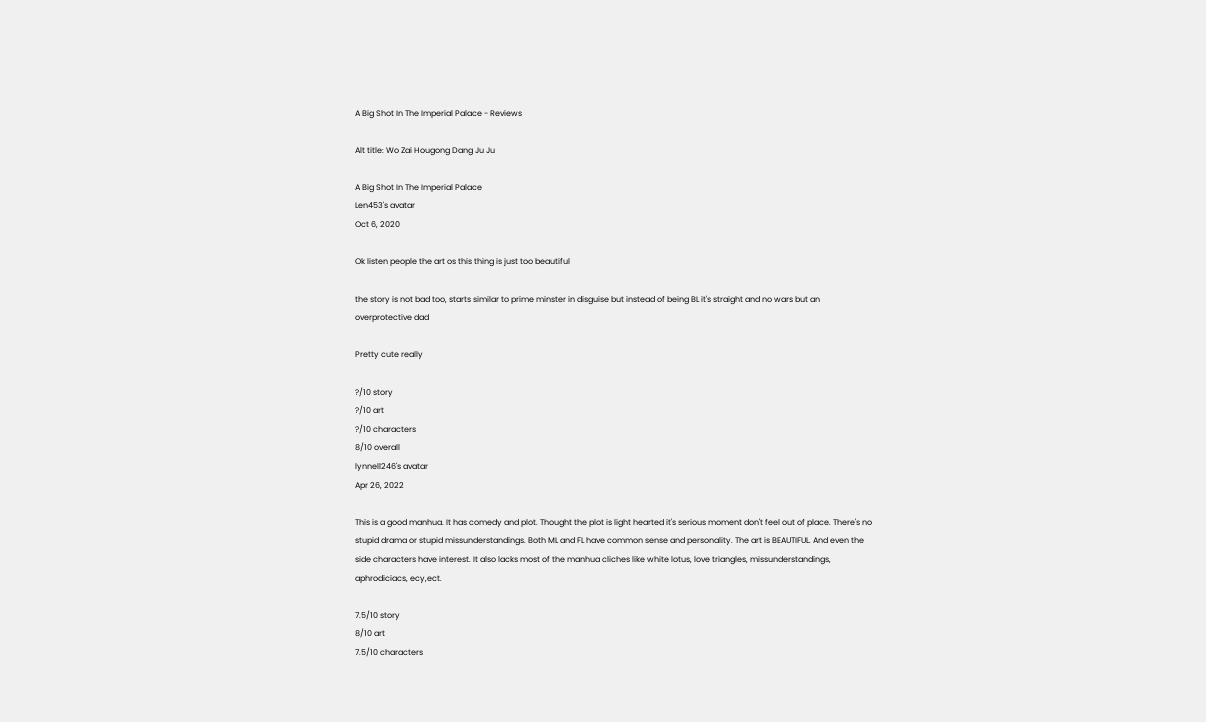A Big Shot In The Imperial Palace - Reviews

Alt title: Wo Zai Hougong Dang Ju Ju

A Big Shot In The Imperial Palace
Len453's avatar
Oct 6, 2020

Ok listen people the art os this thing is just too beautiful

the story is not bad too, starts similar to prime minster in disguise but instead of being BL it's straight and no wars but an overprotective dad

Pretty cute really

?/10 story
?/10 art
?/10 characters
8/10 overall
lynnell246's avatar
Apr 26, 2022

This is a good manhua. It has comedy and plot. Thought the plot is light hearted it's serious moment don't feel out of place. There's no stupid drama or stupid missunderstandings. Both ML and FL have common sense and personality. The art is BEAUTIFUL. And even the side characters have interest. It also lacks most of the manhua cliches like white lotus, love triangles, missunderstandings, aphrodiciacs, ecy,ect.

7.5/10 story
8/10 art
7.5/10 characters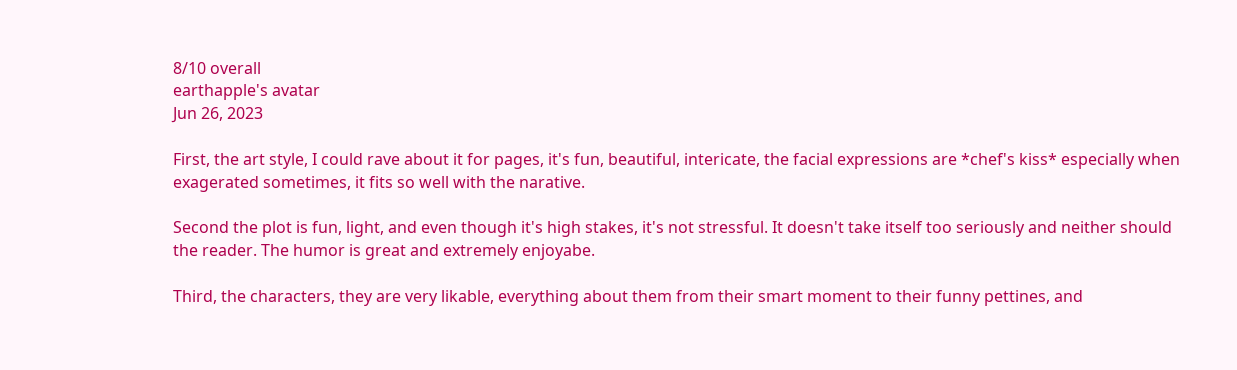8/10 overall
earthapple's avatar
Jun 26, 2023

First, the art style, I could rave about it for pages, it's fun, beautiful, intericate, the facial expressions are *chef's kiss* especially when exagerated sometimes, it fits so well with the narative.

Second the plot is fun, light, and even though it's high stakes, it's not stressful. It doesn't take itself too seriously and neither should the reader. The humor is great and extremely enjoyabe.

Third, the characters, they are very likable, everything about them from their smart moment to their funny pettines, and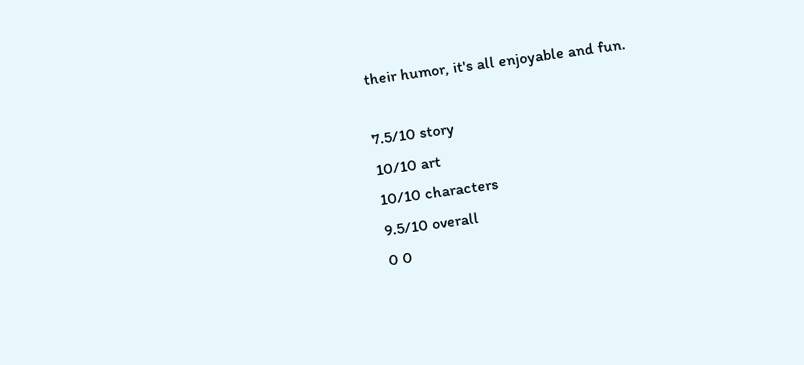their humor, it's all enjoyable and fun.

7.5/10 story
10/10 art
10/10 characters
9.5/10 overall
0 0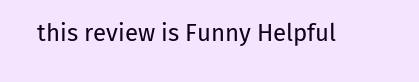this review is Funny Helpful